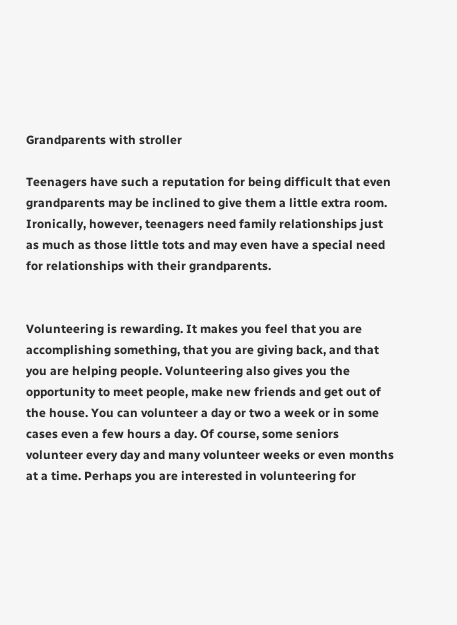Grandparents with stroller

Teenagers have such a reputation for being difficult that even grandparents may be inclined to give them a little extra room. Ironically, however, teenagers need family relationships just as much as those little tots and may even have a special need for relationships with their grandparents.


Volunteering is rewarding. It makes you feel that you are accomplishing something, that you are giving back, and that you are helping people. Volunteering also gives you the opportunity to meet people, make new friends and get out of the house. You can volunteer a day or two a week or in some cases even a few hours a day. Of course, some seniors volunteer every day and many volunteer weeks or even months at a time. Perhaps you are interested in volunteering for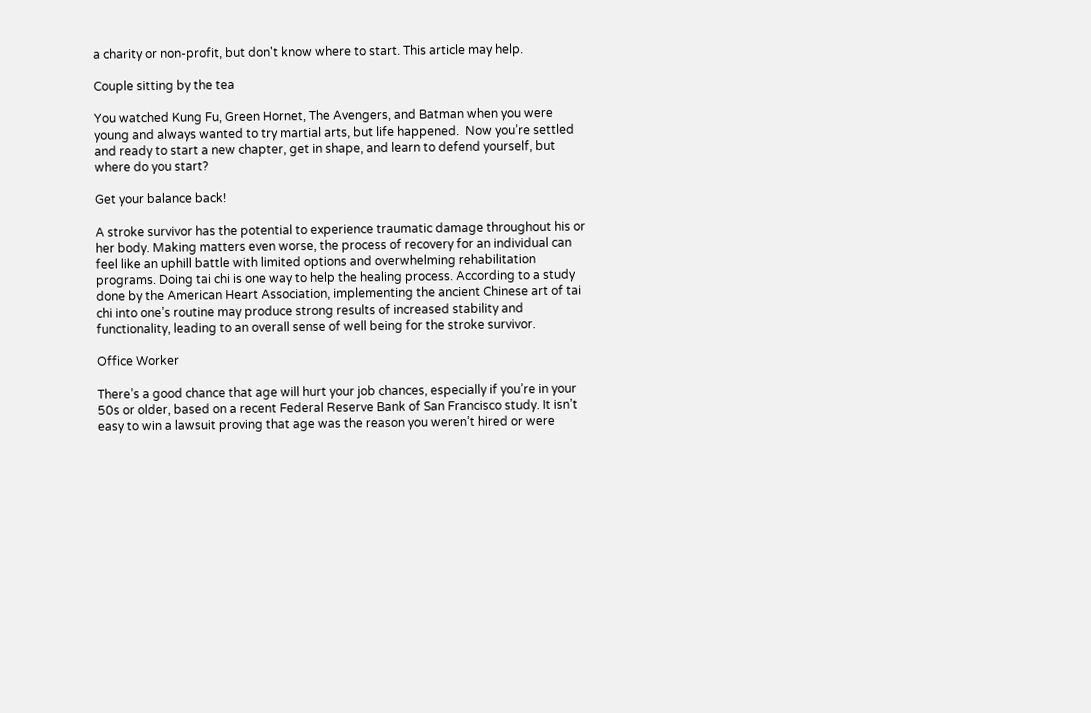a charity or non-profit, but don't know where to start. This article may help.

Couple sitting by the tea

You watched Kung Fu, Green Hornet, The Avengers, and Batman when you were young and always wanted to try martial arts, but life happened.  Now you’re settled and ready to start a new chapter, get in shape, and learn to defend yourself, but where do you start?

Get your balance back!

A stroke survivor has the potential to experience traumatic damage throughout his or her body. Making matters even worse, the process of recovery for an individual can feel like an uphill battle with limited options and overwhelming rehabilitation programs. Doing tai chi is one way to help the healing process. According to a study done by the American Heart Association, implementing the ancient Chinese art of tai chi into one’s routine may produce strong results of increased stability and functionality, leading to an overall sense of well being for the stroke survivor.

Office Worker

There’s a good chance that age will hurt your job chances, especially if you’re in your 50s or older, based on a recent Federal Reserve Bank of San Francisco study. It isn’t easy to win a lawsuit proving that age was the reason you weren’t hired or were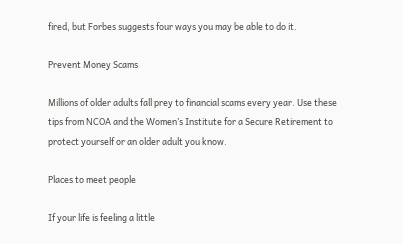fired, but Forbes suggests four ways you may be able to do it.

Prevent Money Scams

Millions of older adults fall prey to financial scams every year. Use these tips from NCOA and the Women’s Institute for a Secure Retirement to protect yourself or an older adult you know.

Places to meet people

If your life is feeling a little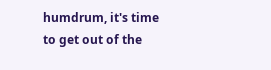humdrum, it's time to get out of the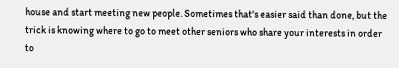house and start meeting new people. Sometimes that's easier said than done, but the trick is knowing where to go to meet other seniors who share your interests in order to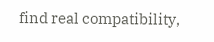find real compatibility,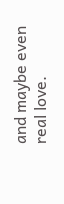and maybe even real love.